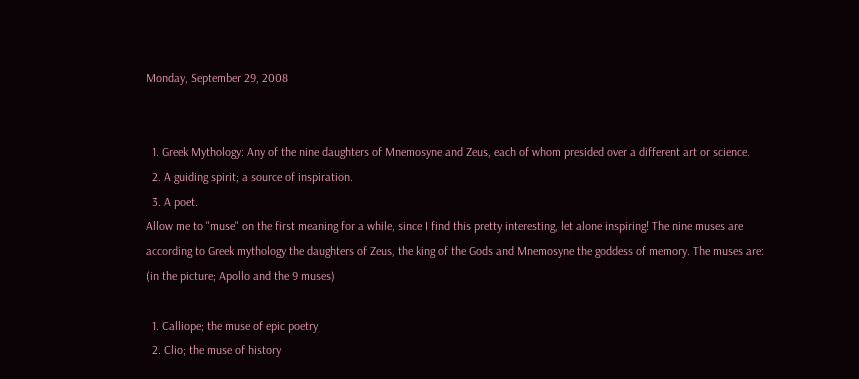Monday, September 29, 2008


  1. Greek Mythology: Any of the nine daughters of Mnemosyne and Zeus, each of whom presided over a different art or science.
  2. A guiding spirit; a source of inspiration.
  3. A poet.
Allow me to "muse" on the first meaning for a while, since I find this pretty interesting, let alone inspiring! The nine muses are according to Greek mythology the daughters of Zeus, the king of the Gods and Mnemosyne the goddess of memory. The muses are: (in the picture; Apollo and the 9 muses)

  1. Calliope; the muse of epic poetry
  2. Clio; the muse of history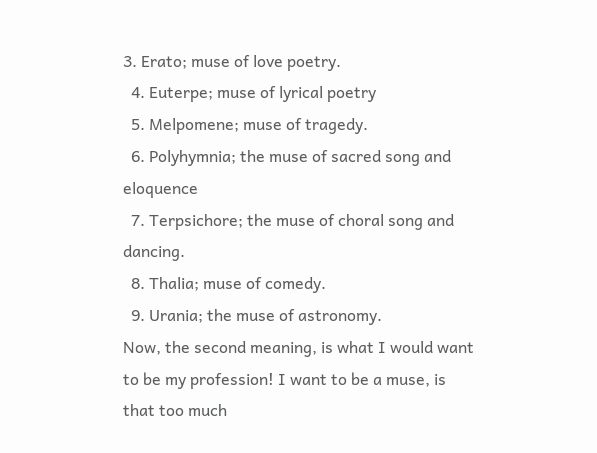3. Erato; muse of love poetry.
  4. Euterpe; muse of lyrical poetry
  5. Melpomene; muse of tragedy.
  6. Polyhymnia; the muse of sacred song and eloquence
  7. Terpsichore; the muse of choral song and dancing.
  8. Thalia; muse of comedy.
  9. Urania; the muse of astronomy.
Now, the second meaning, is what I would want to be my profession! I want to be a muse, is that too much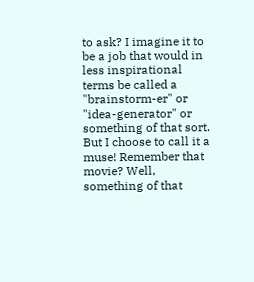to ask? I imagine it to be a job that would in less inspirational terms be called a "brainstorm-er" or "idea-generator" or something of that sort. But I choose to call it a muse! Remember that movie? Well, something of that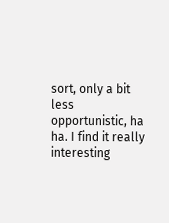sort, only a bit less opportunistic, ha ha. I find it really interesting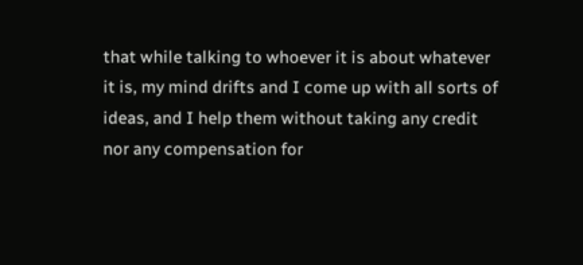that while talking to whoever it is about whatever it is, my mind drifts and I come up with all sorts of ideas, and I help them without taking any credit nor any compensation for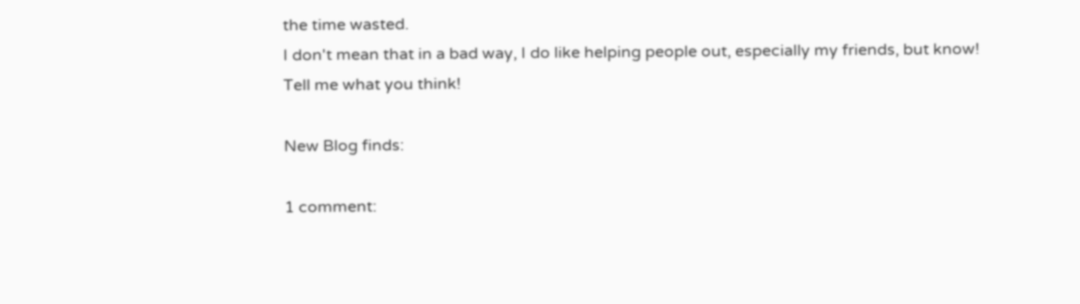the time wasted.
I don't mean that in a bad way, I do like helping people out, especially my friends, but know!
Tell me what you think!

New Blog finds:

1 comment: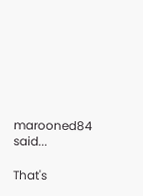marooned84 said...

That's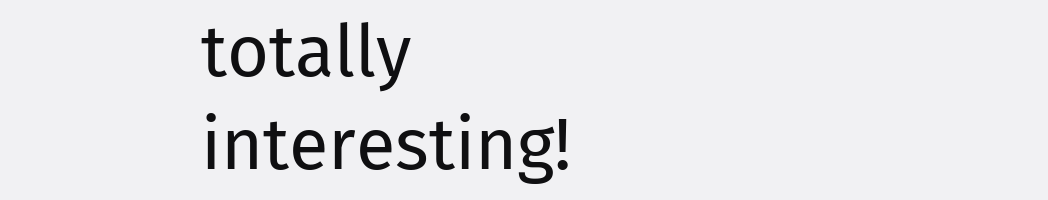totally interesting!